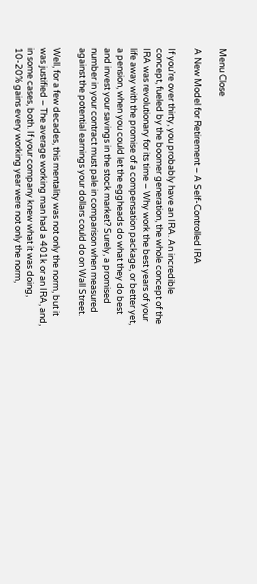Menu Close

A New Model for Retirement – A Self-Controlled IRA

If you’re over thirty, you probably have an IRA. An incredible concept, fueled by the boomer generation, the whole concept of the IRA was revolutionary for its time – Why work the best years of your life away with the promise of a compensation package, or better yet, a pension, when you could let the eggheads do what they do best and invest your savings in the stock market? Surely, a promised number in your contract must pale in comparison when measured against the potential earnings your dollars could do on Wall Street.

Well, for a few decades, this mentality was not only the norm, but it was justified – The average working man had a 401k or an IRA, and, in some cases, both. If your company knew what it was doing, 10-20% gains every working year were not only the norm,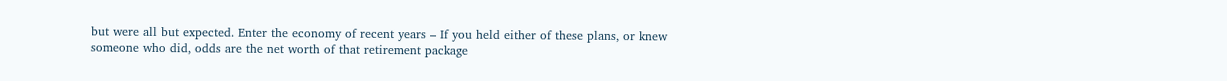but were all but expected. Enter the economy of recent years – If you held either of these plans, or knew someone who did, odds are the net worth of that retirement package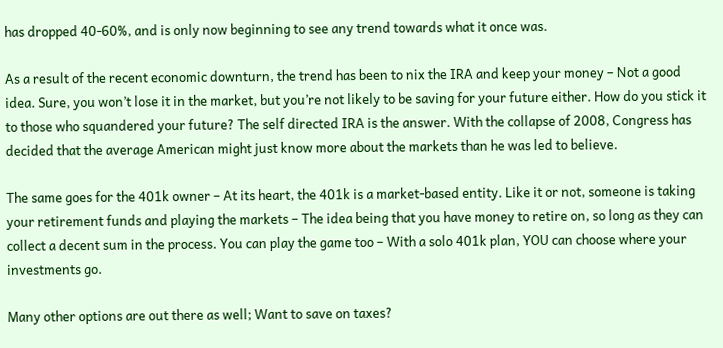has dropped 40-60%, and is only now beginning to see any trend towards what it once was.

As a result of the recent economic downturn, the trend has been to nix the IRA and keep your money – Not a good idea. Sure, you won’t lose it in the market, but you’re not likely to be saving for your future either. How do you stick it to those who squandered your future? The self directed IRA is the answer. With the collapse of 2008, Congress has decided that the average American might just know more about the markets than he was led to believe.

The same goes for the 401k owner – At its heart, the 401k is a market-based entity. Like it or not, someone is taking your retirement funds and playing the markets – The idea being that you have money to retire on, so long as they can collect a decent sum in the process. You can play the game too – With a solo 401k plan, YOU can choose where your investments go.

Many other options are out there as well; Want to save on taxes?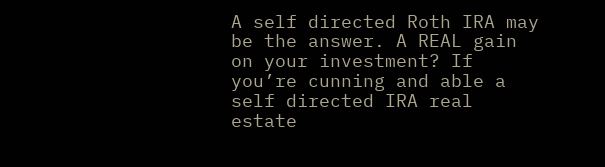A self directed Roth IRA may be the answer. A REAL gain on your investment? If you’re cunning and able a self directed IRA real estate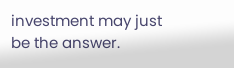investment may just be the answer.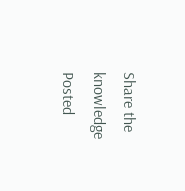Share the knowledge
Posted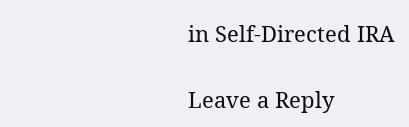in Self-Directed IRA

Leave a Reply